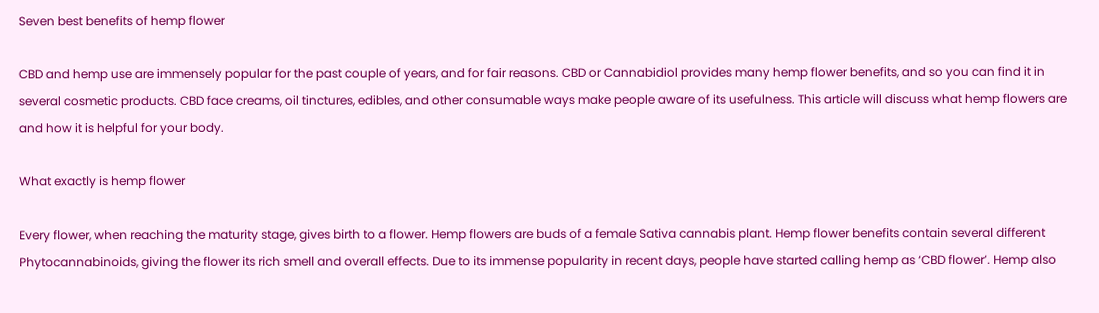Seven best benefits of hemp flower

CBD and hemp use are immensely popular for the past couple of years, and for fair reasons. CBD or Cannabidiol provides many hemp flower benefits, and so you can find it in several cosmetic products. CBD face creams, oil tinctures, edibles, and other consumable ways make people aware of its usefulness. This article will discuss what hemp flowers are and how it is helpful for your body.

What exactly is hemp flower

Every flower, when reaching the maturity stage, gives birth to a flower. Hemp flowers are buds of a female Sativa cannabis plant. Hemp flower benefits contain several different Phytocannabinoids, giving the flower its rich smell and overall effects. Due to its immense popularity in recent days, people have started calling hemp as ‘CBD flower’. Hemp also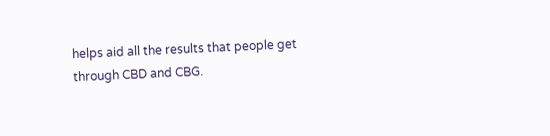helps aid all the results that people get through CBD and CBG.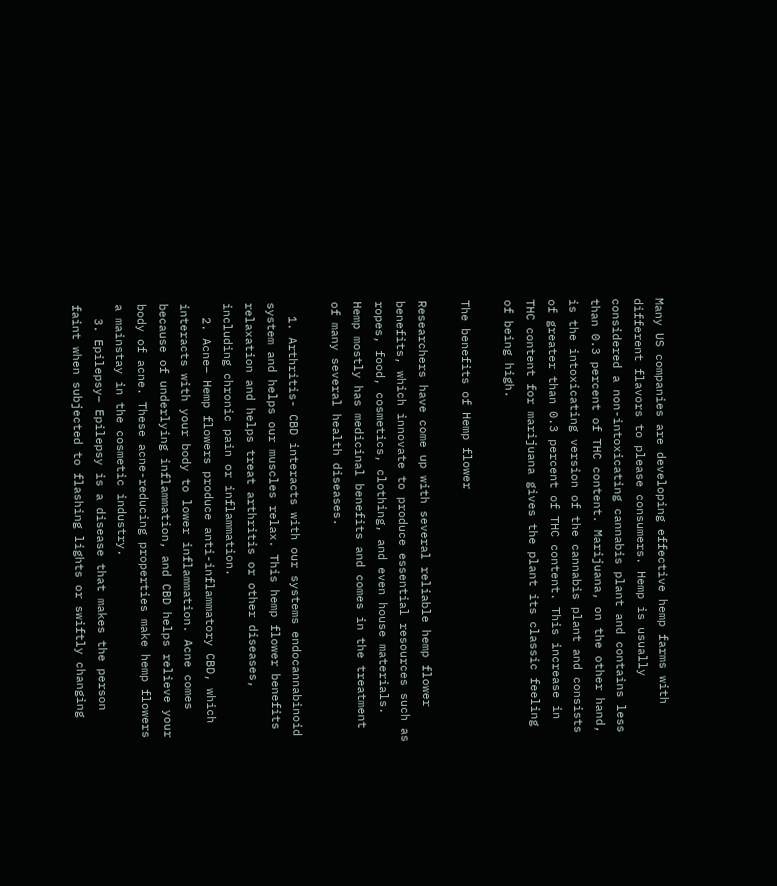Many US companies are developing effective hemp farms with different flavors to please consumers. Hemp is usually considered a non-intoxicating cannabis plant and contains less than 0.3 percent of THC content. Marijuana, on the other hand, is the intoxicating version of the cannabis plant and consists of greater than 0.3 percent of THC content. This increase in THC content for marijuana gives the plant its classic feeling of being high.

The benefits of Hemp flower

Researchers have come up with several reliable hemp flower benefits, which innovate to produce essential resources such as ropes, food, cosmetics, clothing, and even house materials. Hemp mostly has medicinal benefits and comes in the treatment of many several health diseases.

  1. Arthritis- CBD interacts with our systems endocannabinoid system and helps our muscles relax. This hemp flower benefits relaxation and helps treat arthritis or other diseases, including chronic pain or inflammation.
  2. Acne– Hemp flowers produce anti-inflammatory CBD, which interacts with your body to lower inflammation. Acne comes because of underlying inflammation, and CBD helps relieve your body of acne. These acne-reducing properties make hemp flowers a mainstay in the cosmetic industry.
  3. Epilepsy– Epilepsy is a disease that makes the person faint when subjected to flashing lights or swiftly changing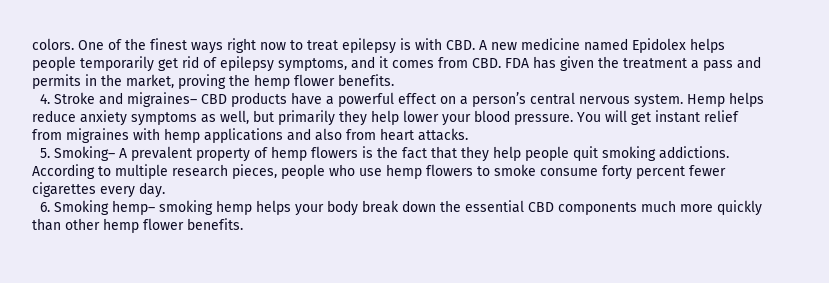colors. One of the finest ways right now to treat epilepsy is with CBD. A new medicine named Epidolex helps people temporarily get rid of epilepsy symptoms, and it comes from CBD. FDA has given the treatment a pass and permits in the market, proving the hemp flower benefits.
  4. Stroke and migraines– CBD products have a powerful effect on a person’s central nervous system. Hemp helps reduce anxiety symptoms as well, but primarily they help lower your blood pressure. You will get instant relief from migraines with hemp applications and also from heart attacks.
  5. Smoking– A prevalent property of hemp flowers is the fact that they help people quit smoking addictions. According to multiple research pieces, people who use hemp flowers to smoke consume forty percent fewer cigarettes every day.
  6. Smoking hemp– smoking hemp helps your body break down the essential CBD components much more quickly than other hemp flower benefits.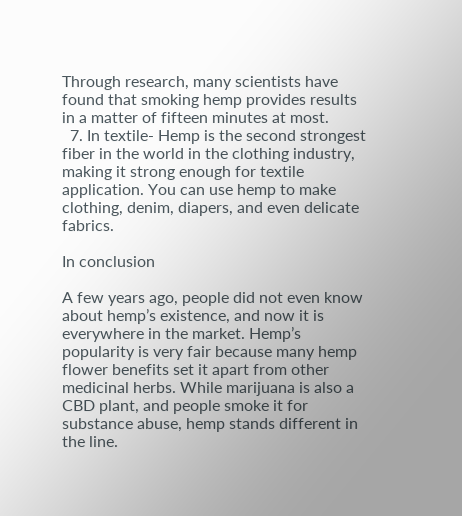Through research, many scientists have found that smoking hemp provides results in a matter of fifteen minutes at most.
  7. In textile- Hemp is the second strongest fiber in the world in the clothing industry, making it strong enough for textile application. You can use hemp to make clothing, denim, diapers, and even delicate fabrics.

In conclusion

A few years ago, people did not even know about hemp’s existence, and now it is everywhere in the market. Hemp’s popularity is very fair because many hemp flower benefits set it apart from other medicinal herbs. While marijuana is also a CBD plant, and people smoke it for substance abuse, hemp stands different in the line.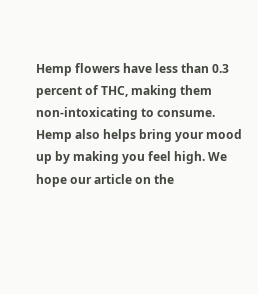Hemp flowers have less than 0.3 percent of THC, making them non-intoxicating to consume. Hemp also helps bring your mood up by making you feel high. We hope our article on the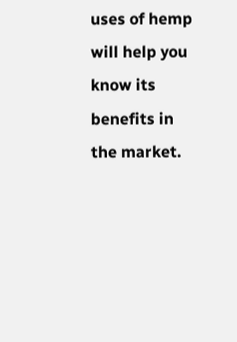uses of hemp will help you know its benefits in the market.